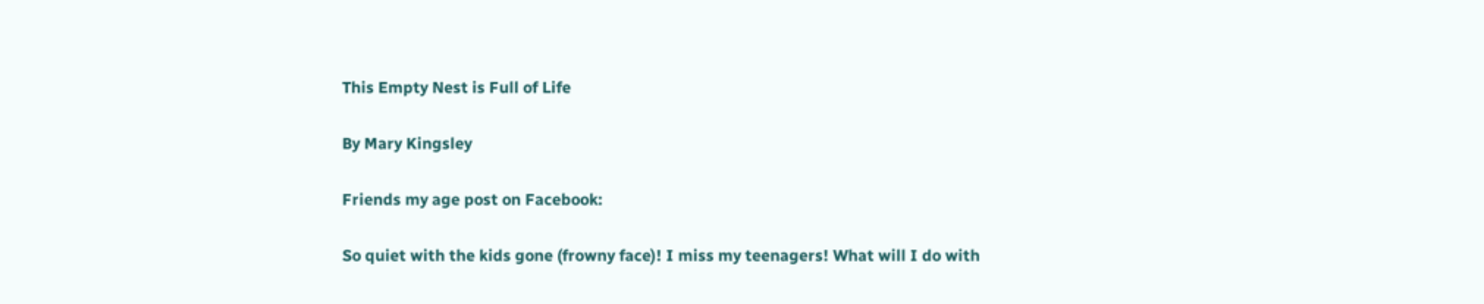This Empty Nest is Full of Life

By Mary Kingsley

Friends my age post on Facebook:

So quiet with the kids gone (frowny face)! I miss my teenagers! What will I do with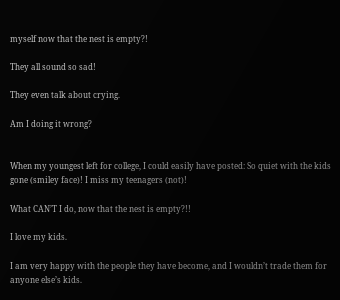myself now that the nest is empty?!

They all sound so sad!

They even talk about crying.

Am I doing it wrong?


When my youngest left for college, I could easily have posted: So quiet with the kids gone (smiley face)! I miss my teenagers (not)!

What CAN’T I do, now that the nest is empty?!!

I love my kids.

I am very happy with the people they have become, and I wouldn’t trade them for anyone else’s kids.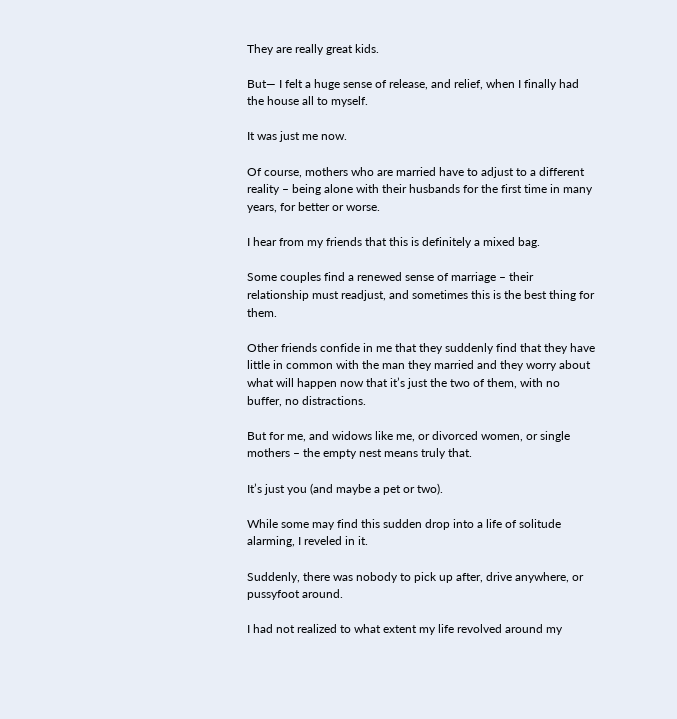They are really great kids.

But— I felt a huge sense of release, and relief, when I finally had the house all to myself.

It was just me now.

Of course, mothers who are married have to adjust to a different reality – being alone with their husbands for the first time in many years, for better or worse.

I hear from my friends that this is definitely a mixed bag.

Some couples find a renewed sense of marriage – their relationship must readjust, and sometimes this is the best thing for them.

Other friends confide in me that they suddenly find that they have little in common with the man they married and they worry about what will happen now that it’s just the two of them, with no buffer, no distractions.

But for me, and widows like me, or divorced women, or single mothers – the empty nest means truly that.

It’s just you (and maybe a pet or two).

While some may find this sudden drop into a life of solitude alarming, I reveled in it.

Suddenly, there was nobody to pick up after, drive anywhere, or pussyfoot around.

I had not realized to what extent my life revolved around my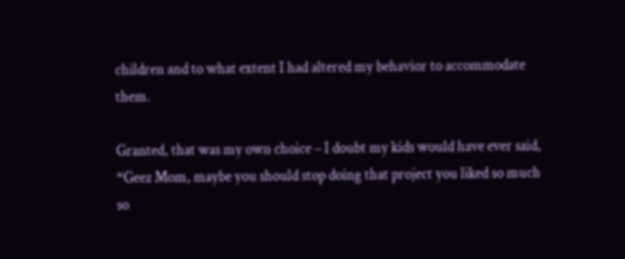children and to what extent I had altered my behavior to accommodate them.

Granted, that was my own choice – I doubt my kids would have ever said, “Geez Mom, maybe you should stop doing that project you liked so much so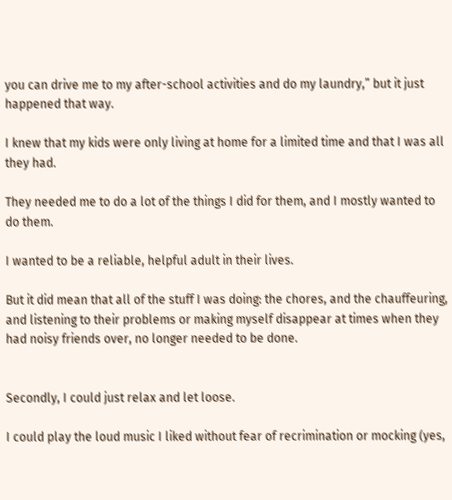you can drive me to my after-school activities and do my laundry,” but it just happened that way.

I knew that my kids were only living at home for a limited time and that I was all they had.

They needed me to do a lot of the things I did for them, and I mostly wanted to do them.

I wanted to be a reliable, helpful adult in their lives.

But it did mean that all of the stuff I was doing: the chores, and the chauffeuring, and listening to their problems or making myself disappear at times when they had noisy friends over, no longer needed to be done.


Secondly, I could just relax and let loose.

I could play the loud music I liked without fear of recrimination or mocking (yes,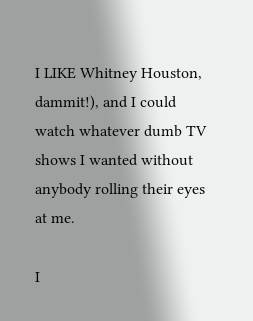I LIKE Whitney Houston, dammit!), and I could watch whatever dumb TV shows I wanted without anybody rolling their eyes at me.

I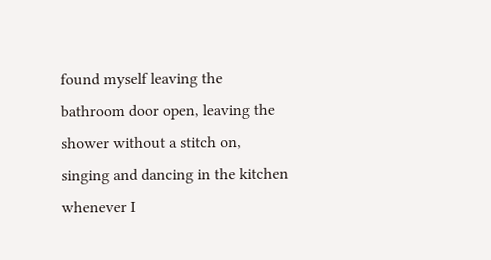found myself leaving the bathroom door open, leaving the shower without a stitch on, singing and dancing in the kitchen whenever I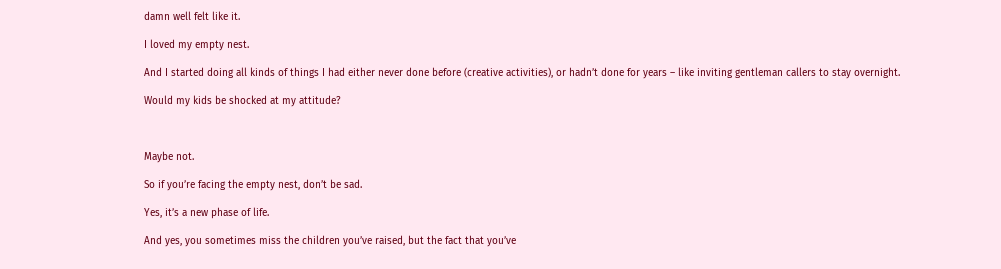damn well felt like it.

I loved my empty nest.

And I started doing all kinds of things I had either never done before (creative activities), or hadn’t done for years – like inviting gentleman callers to stay overnight.

Would my kids be shocked at my attitude?



Maybe not.

So if you’re facing the empty nest, don’t be sad.

Yes, it’s a new phase of life.

And yes, you sometimes miss the children you’ve raised, but the fact that you’ve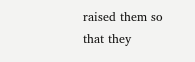raised them so that they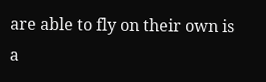are able to fly on their own is a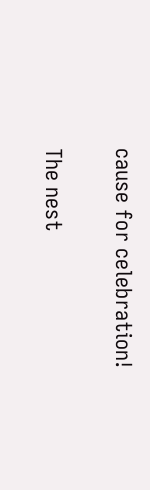cause for celebration!

The nest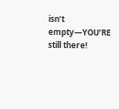isn’t empty—YOU’RE still there!